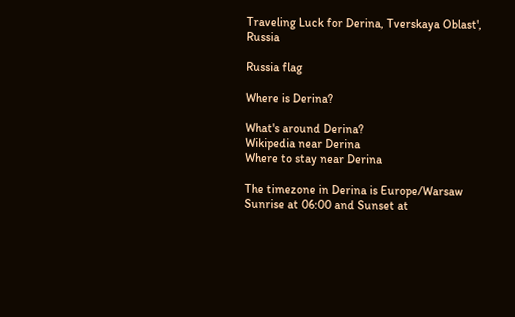Traveling Luck for Derina, Tverskaya Oblast', Russia

Russia flag

Where is Derina?

What's around Derina?
Wikipedia near Derina
Where to stay near Derina

The timezone in Derina is Europe/Warsaw
Sunrise at 06:00 and Sunset at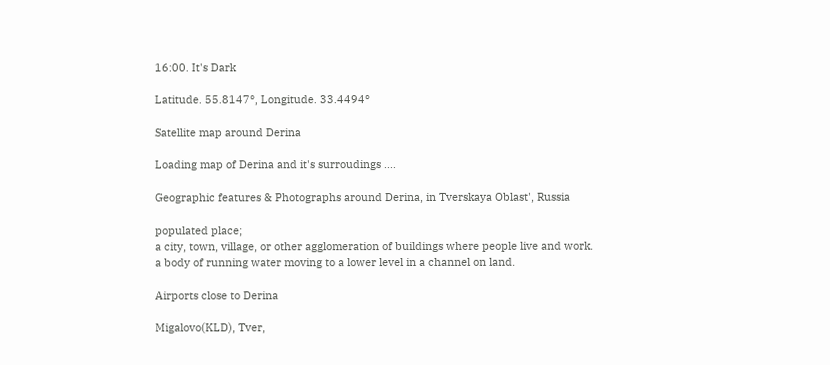16:00. It's Dark

Latitude. 55.8147°, Longitude. 33.4494°

Satellite map around Derina

Loading map of Derina and it's surroudings ....

Geographic features & Photographs around Derina, in Tverskaya Oblast', Russia

populated place;
a city, town, village, or other agglomeration of buildings where people live and work.
a body of running water moving to a lower level in a channel on land.

Airports close to Derina

Migalovo(KLD), Tver,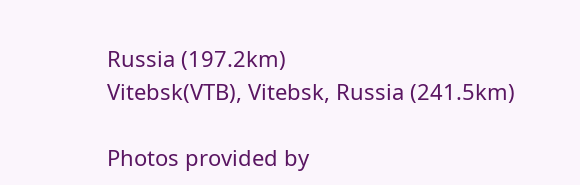Russia (197.2km)
Vitebsk(VTB), Vitebsk, Russia (241.5km)

Photos provided by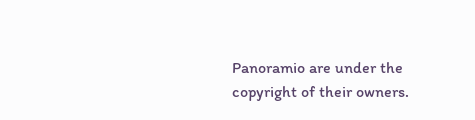Panoramio are under the copyright of their owners.